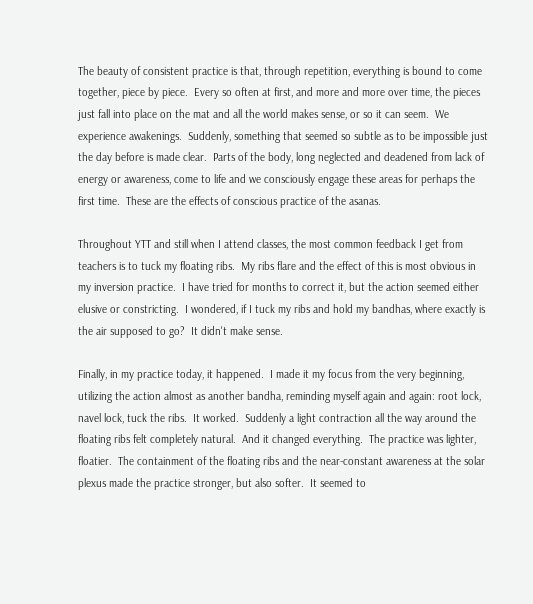The beauty of consistent practice is that, through repetition, everything is bound to come together, piece by piece.  Every so often at first, and more and more over time, the pieces just fall into place on the mat and all the world makes sense, or so it can seem.  We experience awakenings.  Suddenly, something that seemed so subtle as to be impossible just the day before is made clear.  Parts of the body, long neglected and deadened from lack of energy or awareness, come to life and we consciously engage these areas for perhaps the first time.  These are the effects of conscious practice of the asanas.

Throughout YTT and still when I attend classes, the most common feedback I get from teachers is to tuck my floating ribs.  My ribs flare and the effect of this is most obvious in my inversion practice.  I have tried for months to correct it, but the action seemed either elusive or constricting.  I wondered, if I tuck my ribs and hold my bandhas, where exactly is the air supposed to go?  It didn't make sense.

Finally, in my practice today, it happened.  I made it my focus from the very beginning, utilizing the action almost as another bandha, reminding myself again and again: root lock, navel lock, tuck the ribs.  It worked.  Suddenly a light contraction all the way around the floating ribs felt completely natural.  And it changed everything.  The practice was lighter, floatier.  The containment of the floating ribs and the near-constant awareness at the solar plexus made the practice stronger, but also softer.  It seemed to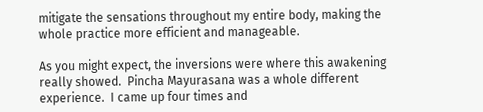mitigate the sensations throughout my entire body, making the whole practice more efficient and manageable.

As you might expect, the inversions were where this awakening really showed.  Pincha Mayurasana was a whole different experience.  I came up four times and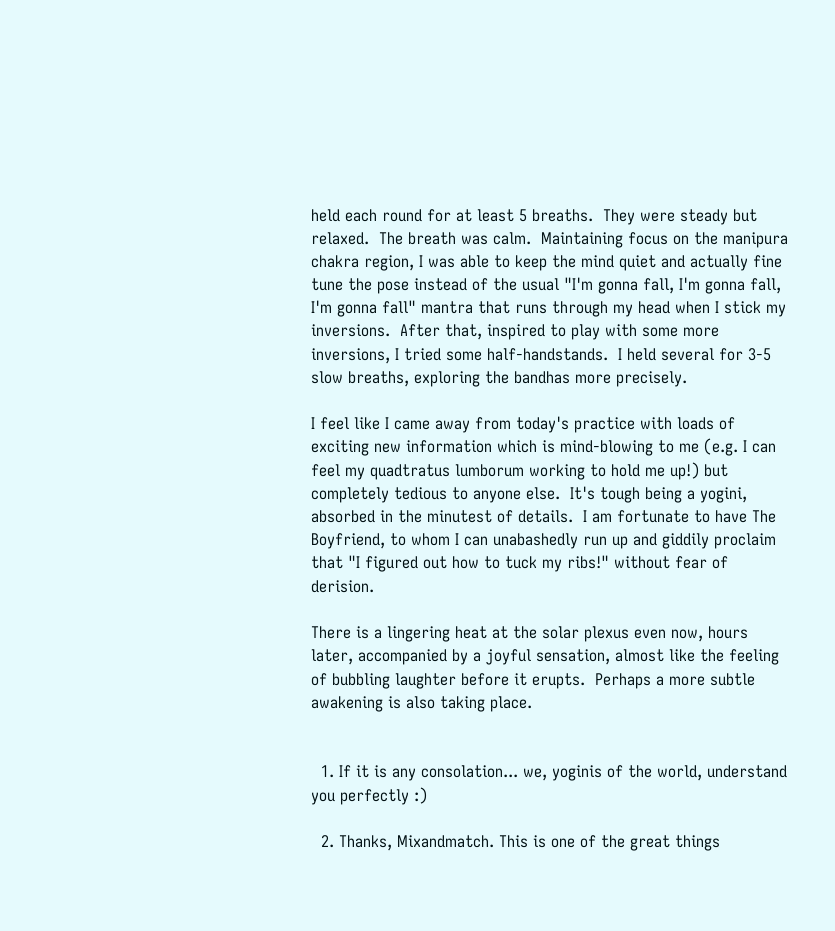held each round for at least 5 breaths.  They were steady but relaxed.  The breath was calm.  Maintaining focus on the manipura chakra region, I was able to keep the mind quiet and actually fine tune the pose instead of the usual "I'm gonna fall, I'm gonna fall, I'm gonna fall" mantra that runs through my head when I stick my inversions.  After that, inspired to play with some more inversions, I tried some half-handstands.  I held several for 3-5 slow breaths, exploring the bandhas more precisely.

I feel like I came away from today's practice with loads of exciting new information which is mind-blowing to me (e.g. I can feel my quadtratus lumborum working to hold me up!) but completely tedious to anyone else.  It's tough being a yogini, absorbed in the minutest of details.  I am fortunate to have The Boyfriend, to whom I can unabashedly run up and giddily proclaim that "I figured out how to tuck my ribs!" without fear of derision.

There is a lingering heat at the solar plexus even now, hours later, accompanied by a joyful sensation, almost like the feeling of bubbling laughter before it erupts.  Perhaps a more subtle awakening is also taking place.


  1. If it is any consolation... we, yoginis of the world, understand you perfectly :)

  2. Thanks, Mixandmatch. This is one of the great things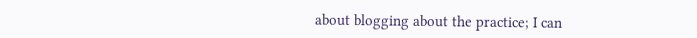about blogging about the practice; I can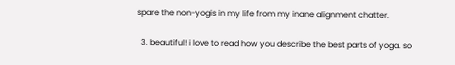spare the non-yogis in my life from my inane alignment chatter.

  3. beautiful! i love to read how you describe the best parts of yoga. so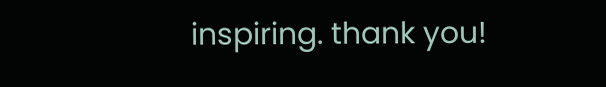inspiring. thank you!